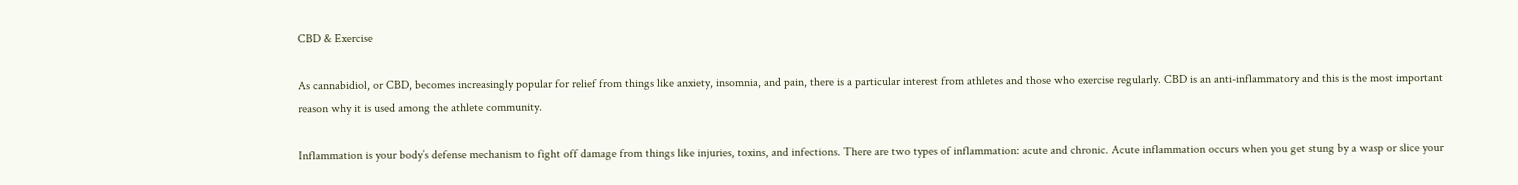CBD & Exercise

As cannabidiol, or CBD, becomes increasingly popular for relief from things like anxiety, insomnia, and pain, there is a particular interest from athletes and those who exercise regularly. CBD is an anti-inflammatory and this is the most important reason why it is used among the athlete community.

Inflammation is your body’s defense mechanism to fight off damage from things like injuries, toxins, and infections. There are two types of inflammation: acute and chronic. Acute inflammation occurs when you get stung by a wasp or slice your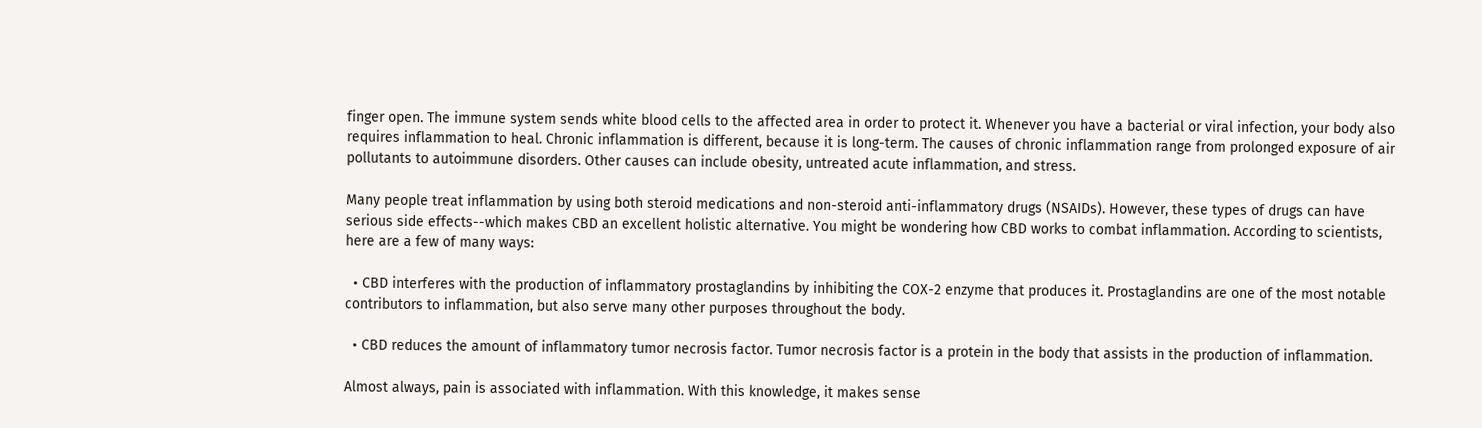finger open. The immune system sends white blood cells to the affected area in order to protect it. Whenever you have a bacterial or viral infection, your body also requires inflammation to heal. Chronic inflammation is different, because it is long-term. The causes of chronic inflammation range from prolonged exposure of air pollutants to autoimmune disorders. Other causes can include obesity, untreated acute inflammation, and stress.

Many people treat inflammation by using both steroid medications and non-steroid anti-inflammatory drugs (NSAIDs). However, these types of drugs can have serious side effects--which makes CBD an excellent holistic alternative. You might be wondering how CBD works to combat inflammation. According to scientists, here are a few of many ways:

  • CBD interferes with the production of inflammatory prostaglandins by inhibiting the COX-2 enzyme that produces it. Prostaglandins are one of the most notable contributors to inflammation, but also serve many other purposes throughout the body.

  • CBD reduces the amount of inflammatory tumor necrosis factor. Tumor necrosis factor is a protein in the body that assists in the production of inflammation.

Almost always, pain is associated with inflammation. With this knowledge, it makes sense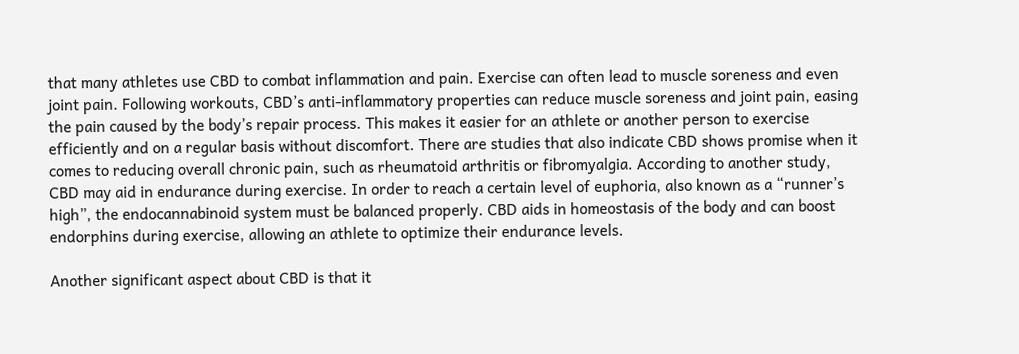that many athletes use CBD to combat inflammation and pain. Exercise can often lead to muscle soreness and even joint pain. Following workouts, CBD’s anti-inflammatory properties can reduce muscle soreness and joint pain, easing the pain caused by the body’s repair process. This makes it easier for an athlete or another person to exercise efficiently and on a regular basis without discomfort. There are studies that also indicate CBD shows promise when it comes to reducing overall chronic pain, such as rheumatoid arthritis or fibromyalgia. According to another study, CBD may aid in endurance during exercise. In order to reach a certain level of euphoria, also known as a “runner’s high”, the endocannabinoid system must be balanced properly. CBD aids in homeostasis of the body and can boost endorphins during exercise, allowing an athlete to optimize their endurance levels.

Another significant aspect about CBD is that it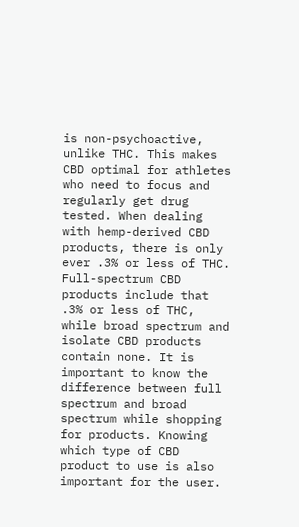is non-psychoactive, unlike THC. This makes CBD optimal for athletes who need to focus and regularly get drug tested. When dealing with hemp-derived CBD products, there is only ever .3% or less of THC. Full-spectrum CBD products include that .3% or less of THC, while broad spectrum and isolate CBD products contain none. It is important to know the difference between full spectrum and broad spectrum while shopping for products. Knowing which type of CBD product to use is also important for the user.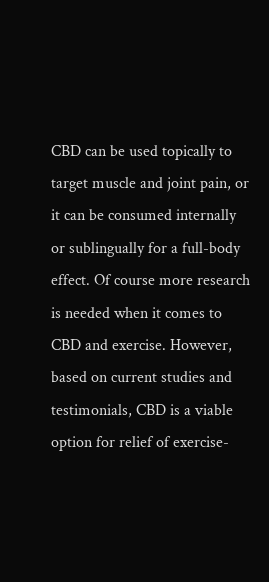CBD can be used topically to target muscle and joint pain, or it can be consumed internally or sublingually for a full-body effect. Of course more research is needed when it comes to CBD and exercise. However, based on current studies and testimonials, CBD is a viable option for relief of exercise-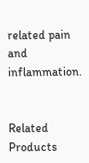related pain and inflammation.


Related Products